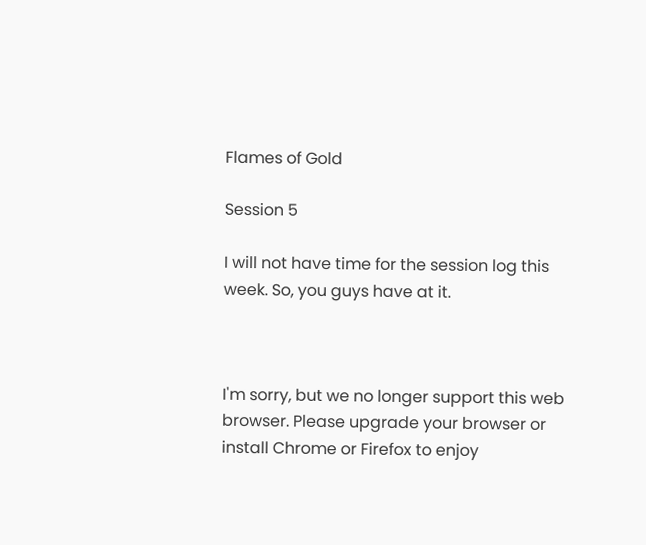Flames of Gold

Session 5

I will not have time for the session log this week. So, you guys have at it.



I'm sorry, but we no longer support this web browser. Please upgrade your browser or install Chrome or Firefox to enjoy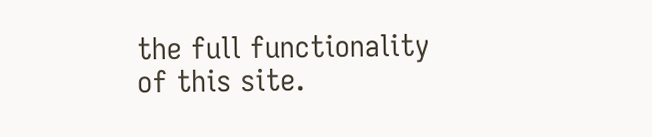the full functionality of this site.